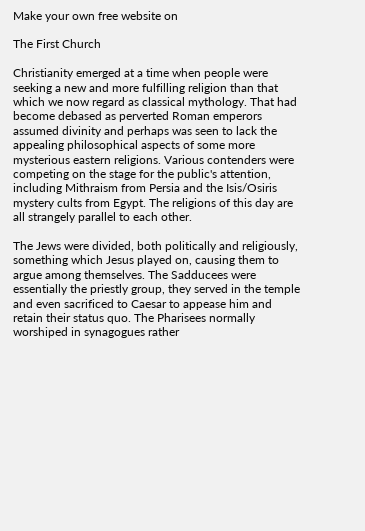Make your own free website on

The First Church

Christianity emerged at a time when people were seeking a new and more fulfilling religion than that which we now regard as classical mythology. That had become debased as perverted Roman emperors assumed divinity and perhaps was seen to lack the appealing philosophical aspects of some more mysterious eastern religions. Various contenders were competing on the stage for the public's attention, including Mithraism from Persia and the Isis/Osiris mystery cults from Egypt. The religions of this day are all strangely parallel to each other.

The Jews were divided, both politically and religiously, something which Jesus played on, causing them to argue among themselves. The Sadducees were essentially the priestly group, they served in the temple and even sacrificed to Caesar to appease him and retain their status quo. The Pharisees normally worshiped in synagogues rather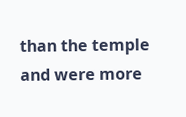than the temple and were more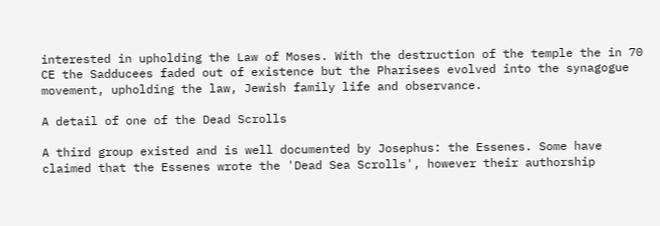interested in upholding the Law of Moses. With the destruction of the temple the in 70 CE the Sadducees faded out of existence but the Pharisees evolved into the synagogue movement, upholding the law, Jewish family life and observance.

A detail of one of the Dead Scrolls

A third group existed and is well documented by Josephus: the Essenes. Some have claimed that the Essenes wrote the 'Dead Sea Scrolls', however their authorship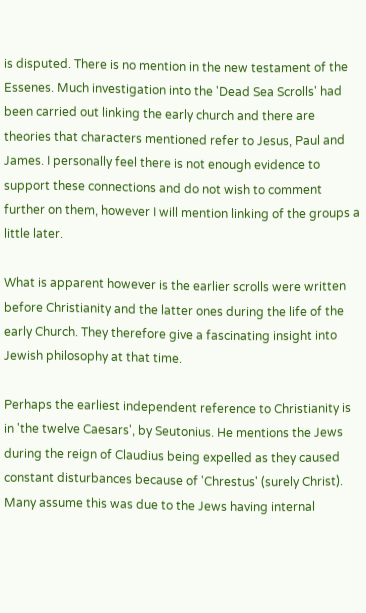is disputed. There is no mention in the new testament of the Essenes. Much investigation into the 'Dead Sea Scrolls' had been carried out linking the early church and there are theories that characters mentioned refer to Jesus, Paul and James. I personally feel there is not enough evidence to support these connections and do not wish to comment further on them, however I will mention linking of the groups a little later.

What is apparent however is the earlier scrolls were written before Christianity and the latter ones during the life of the early Church. They therefore give a fascinating insight into Jewish philosophy at that time.

Perhaps the earliest independent reference to Christianity is in 'the twelve Caesars', by Seutonius. He mentions the Jews during the reign of Claudius being expelled as they caused constant disturbances because of 'Chrestus' (surely Christ). Many assume this was due to the Jews having internal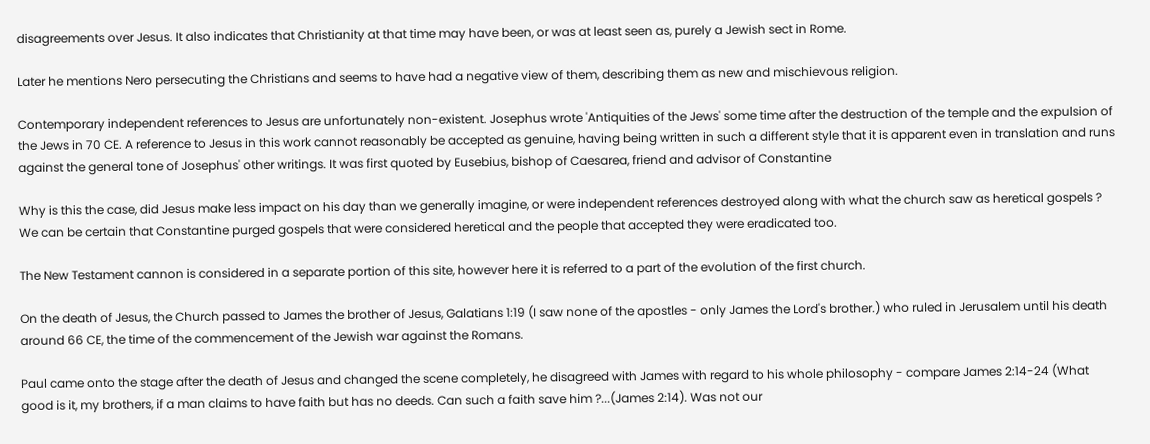disagreements over Jesus. It also indicates that Christianity at that time may have been, or was at least seen as, purely a Jewish sect in Rome.

Later he mentions Nero persecuting the Christians and seems to have had a negative view of them, describing them as new and mischievous religion.

Contemporary independent references to Jesus are unfortunately non-existent. Josephus wrote 'Antiquities of the Jews' some time after the destruction of the temple and the expulsion of the Jews in 70 CE. A reference to Jesus in this work cannot reasonably be accepted as genuine, having being written in such a different style that it is apparent even in translation and runs against the general tone of Josephus' other writings. It was first quoted by Eusebius, bishop of Caesarea, friend and advisor of Constantine

Why is this the case, did Jesus make less impact on his day than we generally imagine, or were independent references destroyed along with what the church saw as heretical gospels ? We can be certain that Constantine purged gospels that were considered heretical and the people that accepted they were eradicated too.

The New Testament cannon is considered in a separate portion of this site, however here it is referred to a part of the evolution of the first church.

On the death of Jesus, the Church passed to James the brother of Jesus, Galatians 1:19 (I saw none of the apostles - only James the Lord's brother.) who ruled in Jerusalem until his death around 66 CE, the time of the commencement of the Jewish war against the Romans.

Paul came onto the stage after the death of Jesus and changed the scene completely, he disagreed with James with regard to his whole philosophy - compare James 2:14-24 (What good is it, my brothers, if a man claims to have faith but has no deeds. Can such a faith save him ?...(James 2:14). Was not our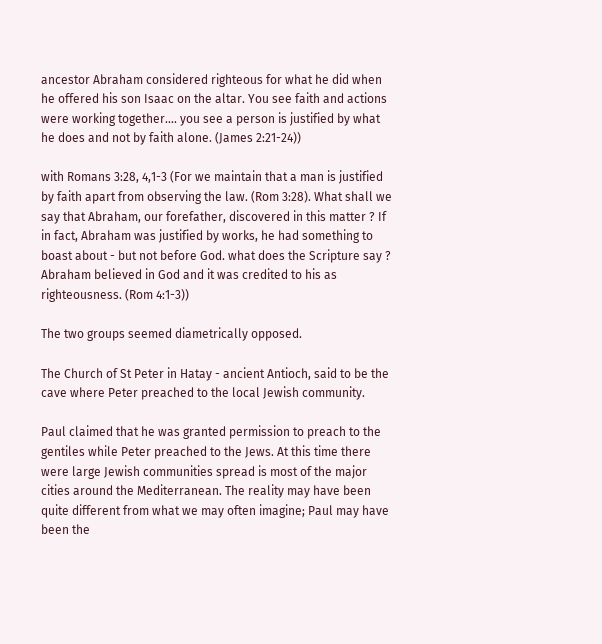ancestor Abraham considered righteous for what he did when he offered his son Isaac on the altar. You see faith and actions were working together.... you see a person is justified by what he does and not by faith alone. (James 2:21-24))

with Romans 3:28, 4,1-3 (For we maintain that a man is justified by faith apart from observing the law. (Rom 3:28). What shall we say that Abraham, our forefather, discovered in this matter ? If in fact, Abraham was justified by works, he had something to boast about - but not before God. what does the Scripture say ? Abraham believed in God and it was credited to his as righteousness. (Rom 4:1-3))

The two groups seemed diametrically opposed.

The Church of St Peter in Hatay - ancient Antioch, said to be the cave where Peter preached to the local Jewish community.

Paul claimed that he was granted permission to preach to the gentiles while Peter preached to the Jews. At this time there were large Jewish communities spread is most of the major cities around the Mediterranean. The reality may have been quite different from what we may often imagine; Paul may have been the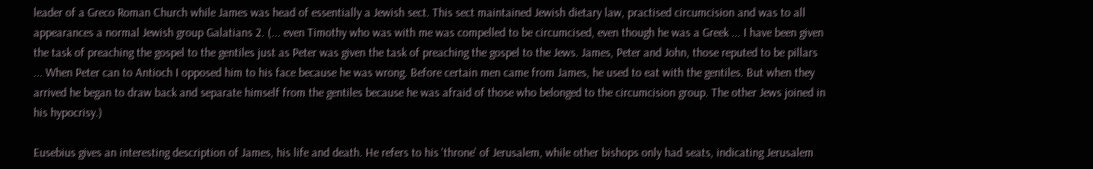leader of a Greco Roman Church while James was head of essentially a Jewish sect. This sect maintained Jewish dietary law, practised circumcision and was to all appearances a normal Jewish group Galatians 2. (... even Timothy who was with me was compelled to be circumcised, even though he was a Greek ... I have been given the task of preaching the gospel to the gentiles just as Peter was given the task of preaching the gospel to the Jews. James, Peter and John, those reputed to be pillars ... When Peter can to Antioch I opposed him to his face because he was wrong. Before certain men came from James, he used to eat with the gentiles. But when they arrived he began to draw back and separate himself from the gentiles because he was afraid of those who belonged to the circumcision group. The other Jews joined in his hypocrisy.)

Eusebius gives an interesting description of James, his life and death. He refers to his 'throne' of Jerusalem, while other bishops only had seats, indicating Jerusalem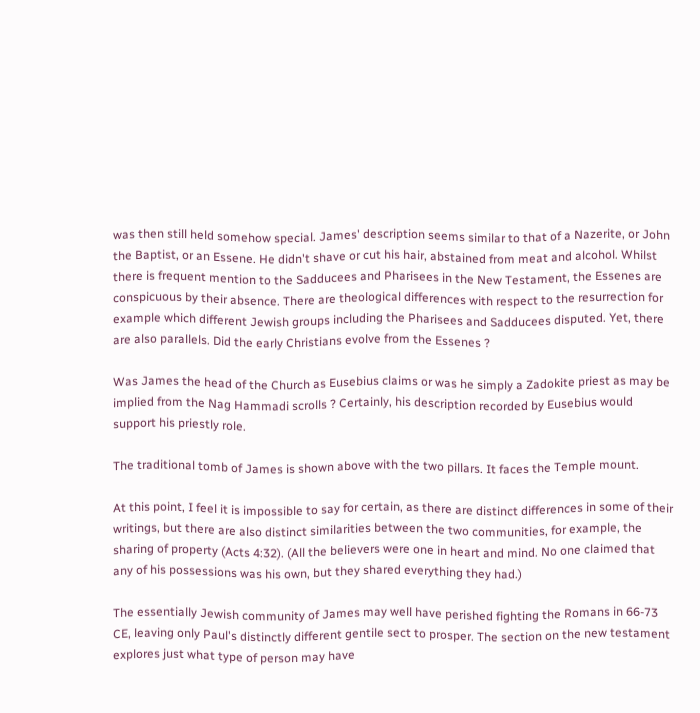was then still held somehow special. James' description seems similar to that of a Nazerite, or John the Baptist, or an Essene. He didn't shave or cut his hair, abstained from meat and alcohol. Whilst there is frequent mention to the Sadducees and Pharisees in the New Testament, the Essenes are conspicuous by their absence. There are theological differences with respect to the resurrection for example which different Jewish groups including the Pharisees and Sadducees disputed. Yet, there are also parallels. Did the early Christians evolve from the Essenes ?

Was James the head of the Church as Eusebius claims or was he simply a Zadokite priest as may be implied from the Nag Hammadi scrolls ? Certainly, his description recorded by Eusebius would support his priestly role.

The traditional tomb of James is shown above with the two pillars. It faces the Temple mount.

At this point, I feel it is impossible to say for certain, as there are distinct differences in some of their writings, but there are also distinct similarities between the two communities, for example, the sharing of property (Acts 4:32). (All the believers were one in heart and mind. No one claimed that any of his possessions was his own, but they shared everything they had.)

The essentially Jewish community of James may well have perished fighting the Romans in 66-73 CE, leaving only Paul's distinctly different gentile sect to prosper. The section on the new testament explores just what type of person may have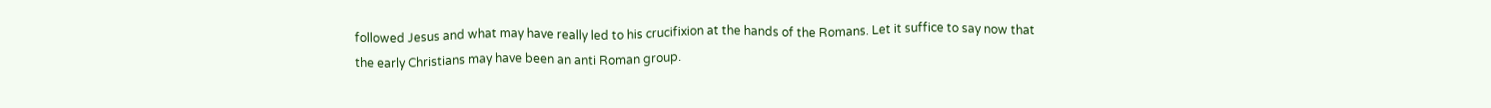followed Jesus and what may have really led to his crucifixion at the hands of the Romans. Let it suffice to say now that the early Christians may have been an anti Roman group.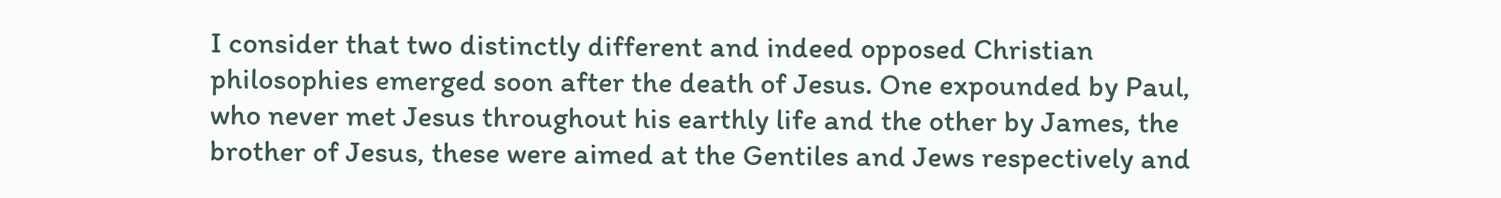I consider that two distinctly different and indeed opposed Christian philosophies emerged soon after the death of Jesus. One expounded by Paul, who never met Jesus throughout his earthly life and the other by James, the brother of Jesus, these were aimed at the Gentiles and Jews respectively and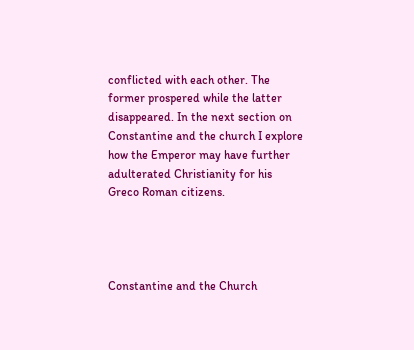conflicted with each other. The former prospered while the latter disappeared. In the next section on Constantine and the church I explore how the Emperor may have further adulterated Christianity for his Greco Roman citizens.




Constantine and the Church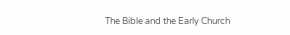The Bible and the Early Church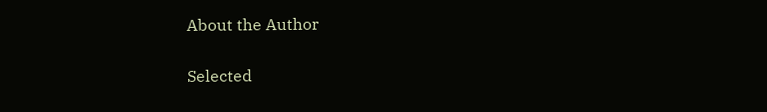About the Author

Selected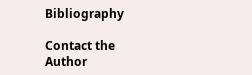Bibliography

Contact the Author